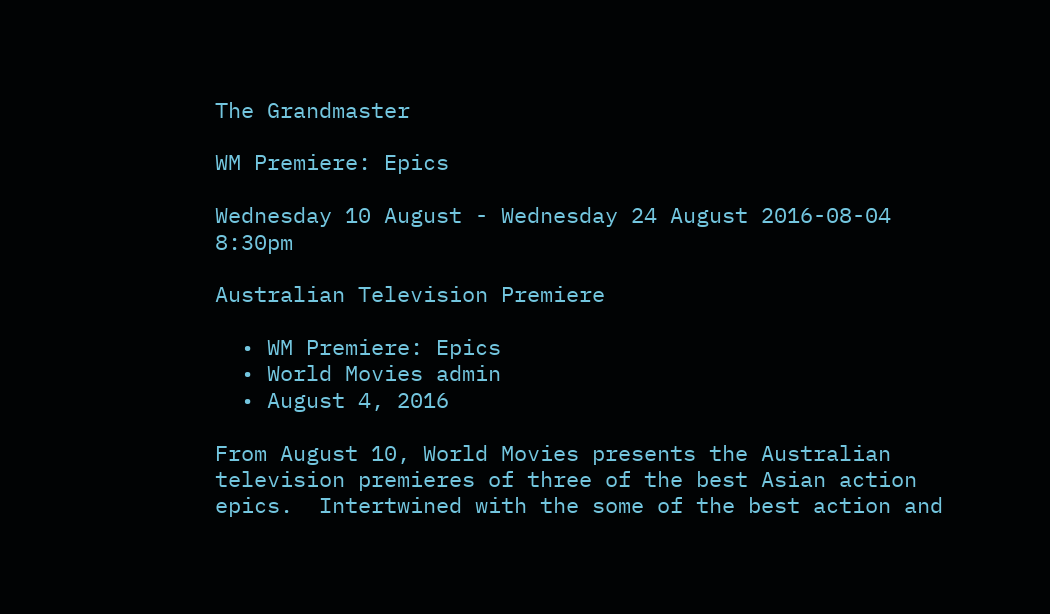The Grandmaster

WM Premiere: Epics

Wednesday 10 August - Wednesday 24 August 2016-08-04 8:30pm

Australian Television Premiere

  • WM Premiere: Epics
  • World Movies admin
  • August 4, 2016

From August 10, World Movies presents the Australian television premieres of three of the best Asian action epics.  Intertwined with the some of the best action and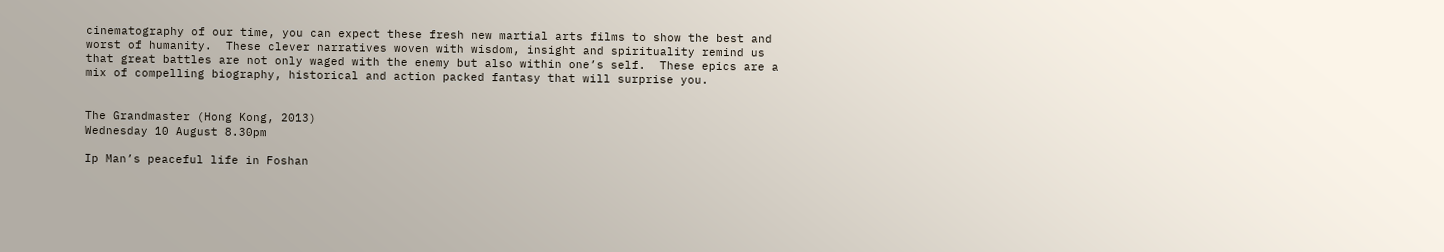cinematography of our time, you can expect these fresh new martial arts films to show the best and worst of humanity.  These clever narratives woven with wisdom, insight and spirituality remind us that great battles are not only waged with the enemy but also within one’s self.  These epics are a mix of compelling biography, historical and action packed fantasy that will surprise you.


The Grandmaster (Hong Kong, 2013)
Wednesday 10 August 8.30pm

Ip Man’s peaceful life in Foshan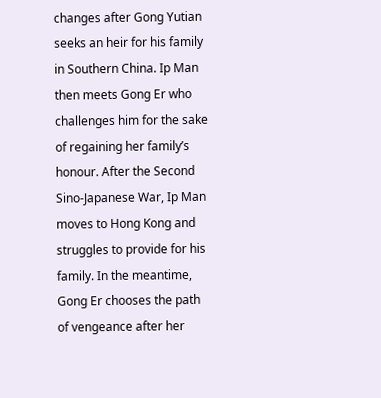changes after Gong Yutian seeks an heir for his family in Southern China. Ip Man then meets Gong Er who challenges him for the sake of regaining her family’s honour. After the Second Sino-Japanese War, Ip Man moves to Hong Kong and struggles to provide for his family. In the meantime, Gong Er chooses the path of vengeance after her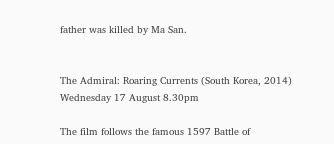father was killed by Ma San.


The Admiral: Roaring Currents (South Korea, 2014)
Wednesday 17 August 8.30pm

The film follows the famous 1597 Battle of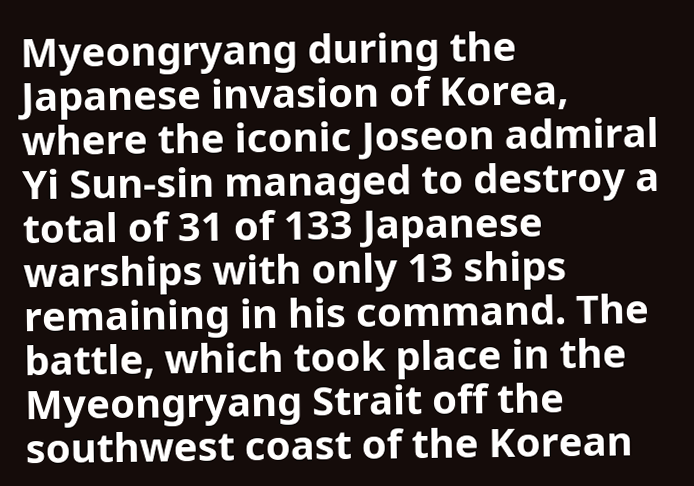Myeongryang during the Japanese invasion of Korea, where the iconic Joseon admiral Yi Sun-sin managed to destroy a total of 31 of 133 Japanese warships with only 13 ships remaining in his command. The battle, which took place in the Myeongryang Strait off the southwest coast of the Korean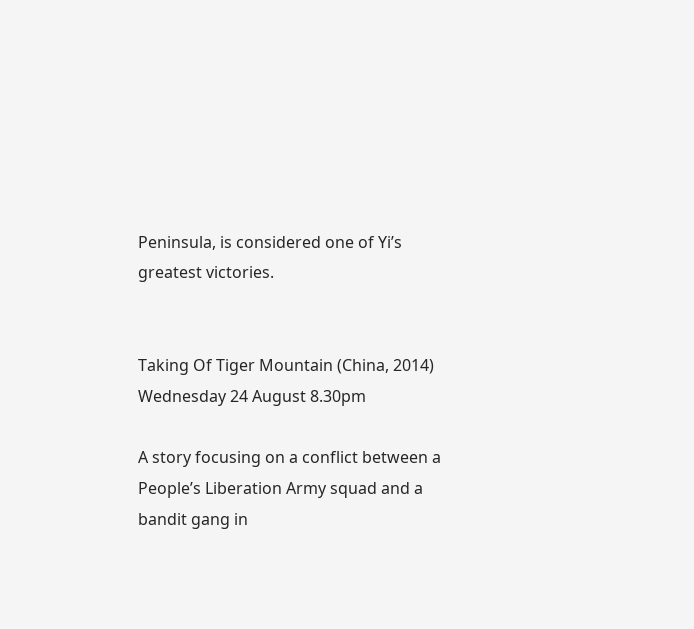Peninsula, is considered one of Yi’s greatest victories.


Taking Of Tiger Mountain (China, 2014)
Wednesday 24 August 8.30pm

A story focusing on a conflict between a People’s Liberation Army squad and a bandit gang in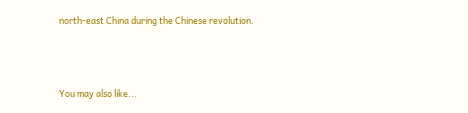north-east China during the Chinese revolution.



You may also like...